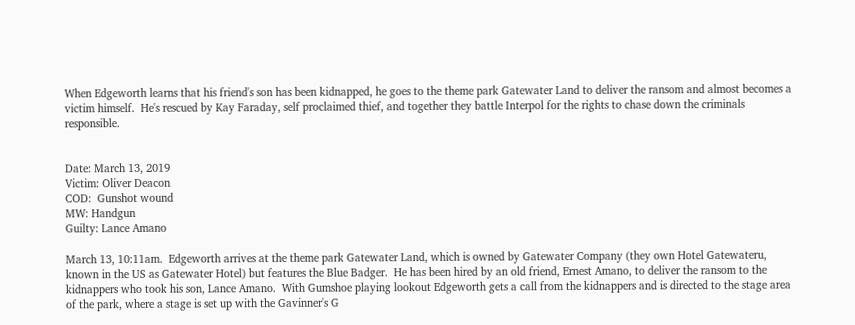When Edgeworth learns that his friend's son has been kidnapped, he goes to the theme park Gatewater Land to deliver the ransom and almost becomes a victim himself.  He's rescued by Kay Faraday, self proclaimed thief, and together they battle Interpol for the rights to chase down the criminals responsible.


Date: March 13, 2019
Victim: Oliver Deacon
COD:  Gunshot wound
MW: Handgun
Guilty: Lance Amano

March 13, 10:11am.  Edgeworth arrives at the theme park Gatewater Land, which is owned by Gatewater Company (they own Hotel Gatewateru, known in the US as Gatewater Hotel) but features the Blue Badger.  He has been hired by an old friend, Ernest Amano, to deliver the ransom to the kidnappers who took his son, Lance Amano.  With Gumshoe playing lookout Edgeworth gets a call from the kidnappers and is directed to the stage area of the park, where a stage is set up with the Gavinner's G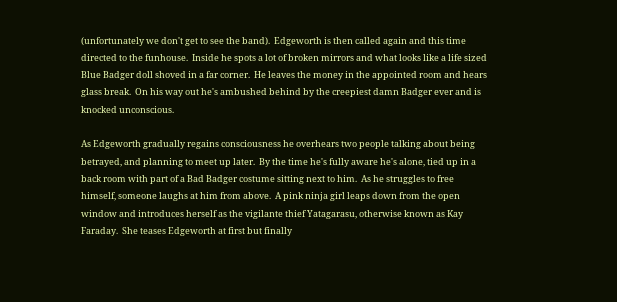(unfortunately we don't get to see the band).  Edgeworth is then called again and this time directed to the funhouse.  Inside he spots a lot of broken mirrors and what looks like a life sized Blue Badger doll shoved in a far corner.  He leaves the money in the appointed room and hears glass break.  On his way out he's ambushed behind by the creepiest damn Badger ever and is knocked unconscious.

As Edgeworth gradually regains consciousness he overhears two people talking about being betrayed, and planning to meet up later.  By the time he's fully aware he's alone, tied up in a back room with part of a Bad Badger costume sitting next to him.  As he struggles to free himself, someone laughs at him from above.  A pink ninja girl leaps down from the open window and introduces herself as the vigilante thief Yatagarasu, otherwise known as Kay Faraday.  She teases Edgeworth at first but finally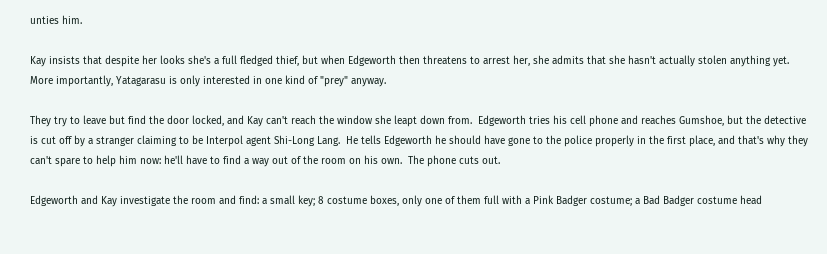unties him.

Kay insists that despite her looks she's a full fledged thief, but when Edgeworth then threatens to arrest her, she admits that she hasn't actually stolen anything yet.  More importantly, Yatagarasu is only interested in one kind of "prey" anyway.

They try to leave but find the door locked, and Kay can't reach the window she leapt down from.  Edgeworth tries his cell phone and reaches Gumshoe, but the detective is cut off by a stranger claiming to be Interpol agent Shi-Long Lang.  He tells Edgeworth he should have gone to the police properly in the first place, and that's why they can't spare to help him now: he'll have to find a way out of the room on his own.  The phone cuts out.

Edgeworth and Kay investigate the room and find: a small key; 8 costume boxes, only one of them full with a Pink Badger costume; a Bad Badger costume head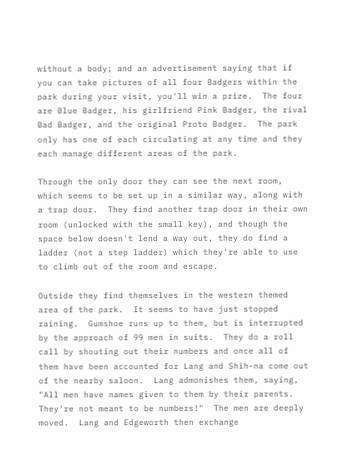without a body; and an advertisement saying that if you can take pictures of all four Badgers within the park during your visit, you'll win a prize.  The four are Blue Badger, his girlfriend Pink Badger, the rival Bad Badger, and the original Proto Badger.  The park only has one of each circulating at any time and they each manage different areas of the park.

Through the only door they can see the next room, which seems to be set up in a similar way, along with a trap door.  They find another trap door in their own room (unlocked with the small key), and though the space below doesn't lend a way out, they do find a ladder (not a step ladder) which they're able to use to climb out of the room and escape.

Outside they find themselves in the western themed area of the park.  It seems to have just stopped raining.  Gumshoe runs up to them, but is interrupted by the approach of 99 men in suits.  They do a roll call by shouting out their numbers and once all of them have been accounted for Lang and Shih-na come out of the nearby saloon.  Lang admonishes them, saying, "All men have names given to them by their parents.  They're not meant to be numbers!"  The men are deeply moved.  Lang and Edgeworth then exchange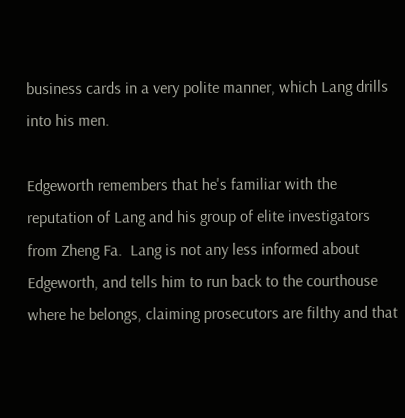business cards in a very polite manner, which Lang drills into his men.

Edgeworth remembers that he's familiar with the reputation of Lang and his group of elite investigators from Zheng Fa.  Lang is not any less informed about Edgeworth, and tells him to run back to the courthouse where he belongs, claiming prosecutors are filthy and that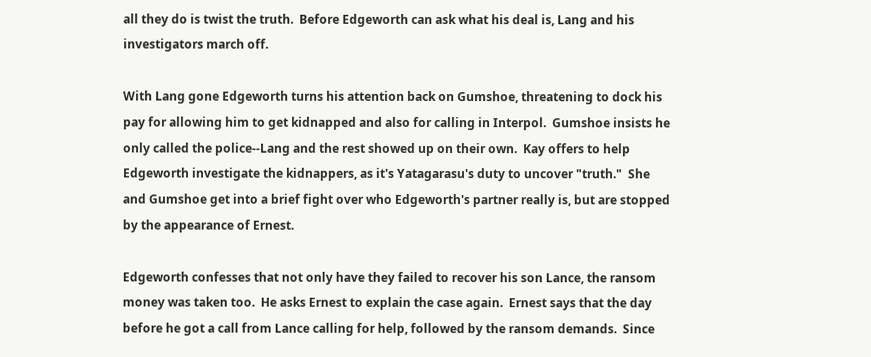all they do is twist the truth.  Before Edgeworth can ask what his deal is, Lang and his investigators march off.

With Lang gone Edgeworth turns his attention back on Gumshoe, threatening to dock his pay for allowing him to get kidnapped and also for calling in Interpol.  Gumshoe insists he only called the police--Lang and the rest showed up on their own.  Kay offers to help Edgeworth investigate the kidnappers, as it's Yatagarasu's duty to uncover "truth."  She and Gumshoe get into a brief fight over who Edgeworth's partner really is, but are stopped by the appearance of Ernest.

Edgeworth confesses that not only have they failed to recover his son Lance, the ransom money was taken too.  He asks Ernest to explain the case again.  Ernest says that the day before he got a call from Lance calling for help, followed by the ransom demands.  Since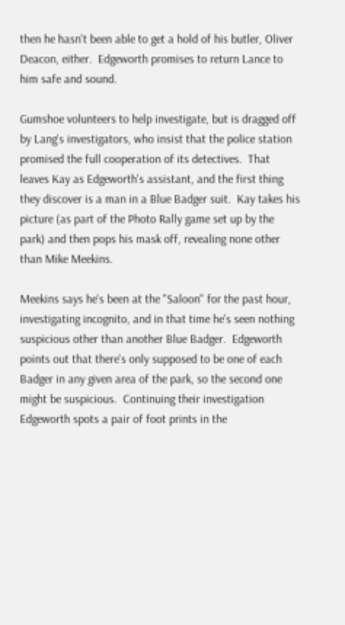then he hasn't been able to get a hold of his butler, Oliver Deacon, either.  Edgeworth promises to return Lance to him safe and sound.

Gumshoe volunteers to help investigate, but is dragged off by Lang's investigators, who insist that the police station promised the full cooperation of its detectives.  That leaves Kay as Edgeworth's assistant, and the first thing they discover is a man in a Blue Badger suit.  Kay takes his picture (as part of the Photo Rally game set up by the park) and then pops his mask off, revealing none other than Mike Meekins.

Meekins says he's been at the "Saloon" for the past hour, investigating incognito, and in that time he's seen nothing suspicious other than another Blue Badger.  Edgeworth points out that there's only supposed to be one of each Badger in any given area of the park, so the second one might be suspicious.  Continuing their investigation Edgeworth spots a pair of foot prints in the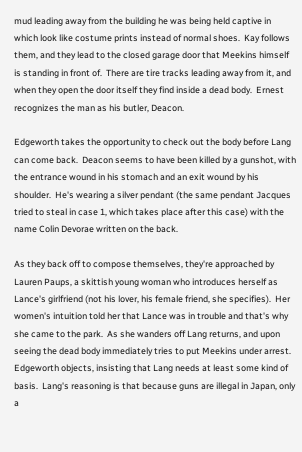mud leading away from the building he was being held captive in which look like costume prints instead of normal shoes.  Kay follows them, and they lead to the closed garage door that Meekins himself is standing in front of.  There are tire tracks leading away from it, and when they open the door itself they find inside a dead body.  Ernest recognizes the man as his butler, Deacon.

Edgeworth takes the opportunity to check out the body before Lang can come back.  Deacon seems to have been killed by a gunshot, with the entrance wound in his stomach and an exit wound by his shoulder.  He's wearing a silver pendant (the same pendant Jacques tried to steal in case 1, which takes place after this case) with the name Colin Devorae written on the back.

As they back off to compose themselves, they're approached by Lauren Paups, a skittish young woman who introduces herself as Lance's girlfriend (not his lover, his female friend, she specifies).  Her women's intuition told her that Lance was in trouble and that's why she came to the park.  As she wanders off Lang returns, and upon seeing the dead body immediately tries to put Meekins under arrest.  Edgeworth objects, insisting that Lang needs at least some kind of basis.  Lang's reasoning is that because guns are illegal in Japan, only a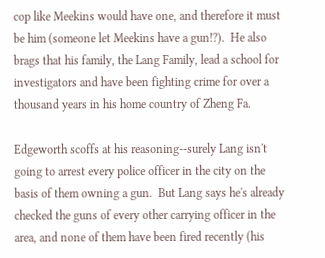cop like Meekins would have one, and therefore it must be him (someone let Meekins have a gun!?).  He also brags that his family, the Lang Family, lead a school for investigators and have been fighting crime for over a thousand years in his home country of Zheng Fa.

Edgeworth scoffs at his reasoning--surely Lang isn't going to arrest every police officer in the city on the basis of them owning a gun.  But Lang says he's already checked the guns of every other carrying officer in the area, and none of them have been fired recently (his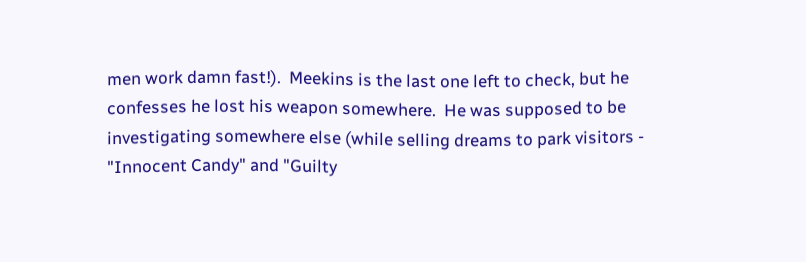men work damn fast!).  Meekins is the last one left to check, but he confesses he lost his weapon somewhere.  He was supposed to be investigating somewhere else (while selling dreams to park visitors - "Innocent Candy" and "Guilty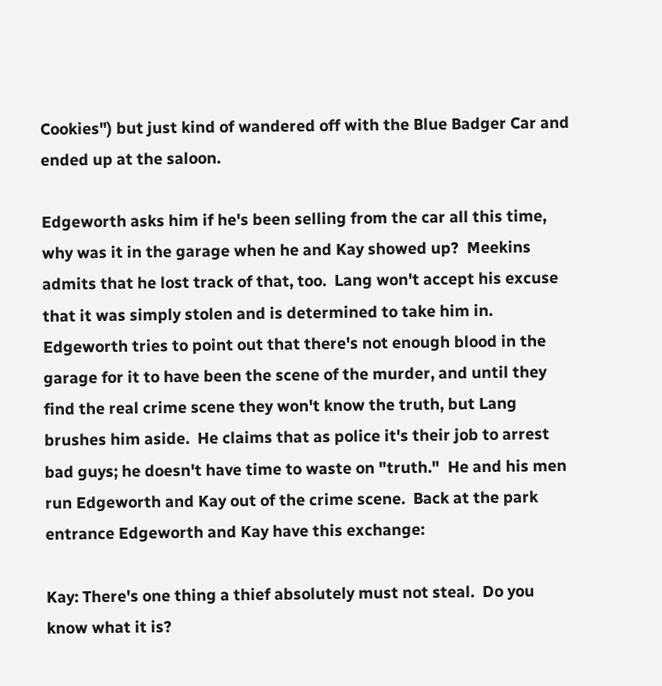Cookies") but just kind of wandered off with the Blue Badger Car and ended up at the saloon.

Edgeworth asks him if he's been selling from the car all this time, why was it in the garage when he and Kay showed up?  Meekins admits that he lost track of that, too.  Lang won't accept his excuse that it was simply stolen and is determined to take him in.  Edgeworth tries to point out that there's not enough blood in the garage for it to have been the scene of the murder, and until they find the real crime scene they won't know the truth, but Lang brushes him aside.  He claims that as police it's their job to arrest bad guys; he doesn't have time to waste on "truth."  He and his men run Edgeworth and Kay out of the crime scene.  Back at the park entrance Edgeworth and Kay have this exchange:

Kay: There's one thing a thief absolutely must not steal.  Do you know what it is?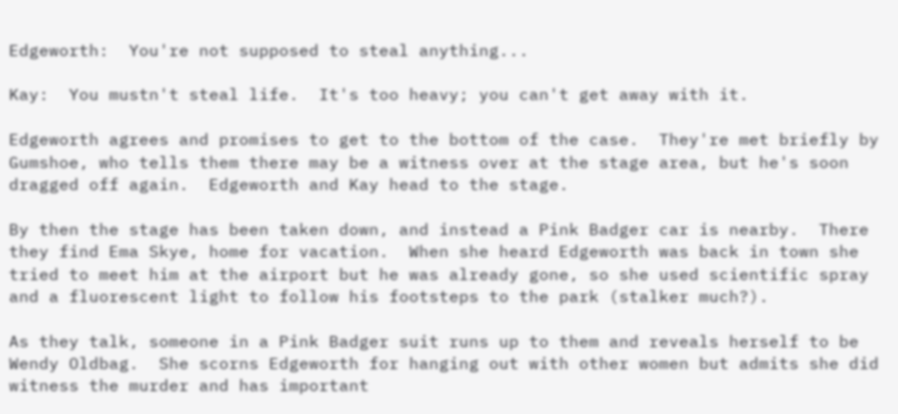Edgeworth:  You're not supposed to steal anything...

Kay:  You mustn't steal life.  It's too heavy; you can't get away with it.

Edgeworth agrees and promises to get to the bottom of the case.  They're met briefly by Gumshoe, who tells them there may be a witness over at the stage area, but he's soon dragged off again.  Edgeworth and Kay head to the stage.

By then the stage has been taken down, and instead a Pink Badger car is nearby.  There they find Ema Skye, home for vacation.  When she heard Edgeworth was back in town she tried to meet him at the airport but he was already gone, so she used scientific spray and a fluorescent light to follow his footsteps to the park (stalker much?).

As they talk, someone in a Pink Badger suit runs up to them and reveals herself to be Wendy Oldbag.  She scorns Edgeworth for hanging out with other women but admits she did witness the murder and has important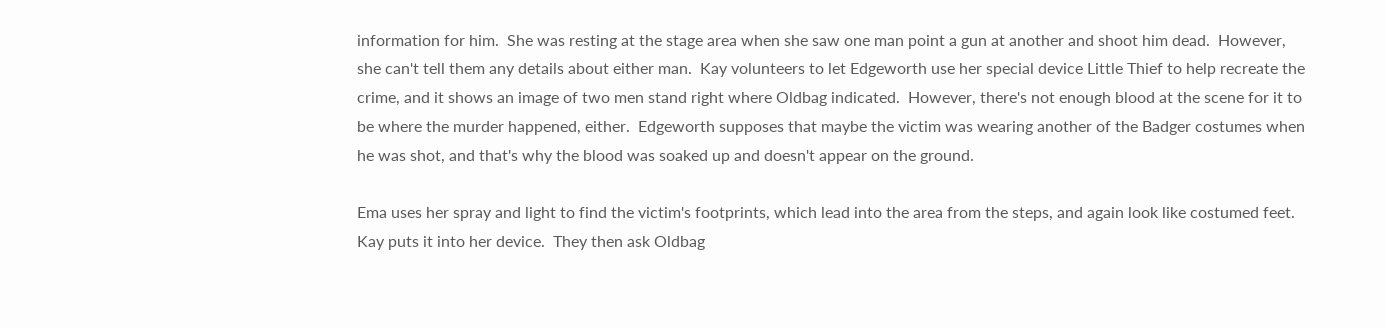information for him.  She was resting at the stage area when she saw one man point a gun at another and shoot him dead.  However, she can't tell them any details about either man.  Kay volunteers to let Edgeworth use her special device Little Thief to help recreate the crime, and it shows an image of two men stand right where Oldbag indicated.  However, there's not enough blood at the scene for it to be where the murder happened, either.  Edgeworth supposes that maybe the victim was wearing another of the Badger costumes when he was shot, and that's why the blood was soaked up and doesn't appear on the ground.

Ema uses her spray and light to find the victim's footprints, which lead into the area from the steps, and again look like costumed feet.  Kay puts it into her device.  They then ask Oldbag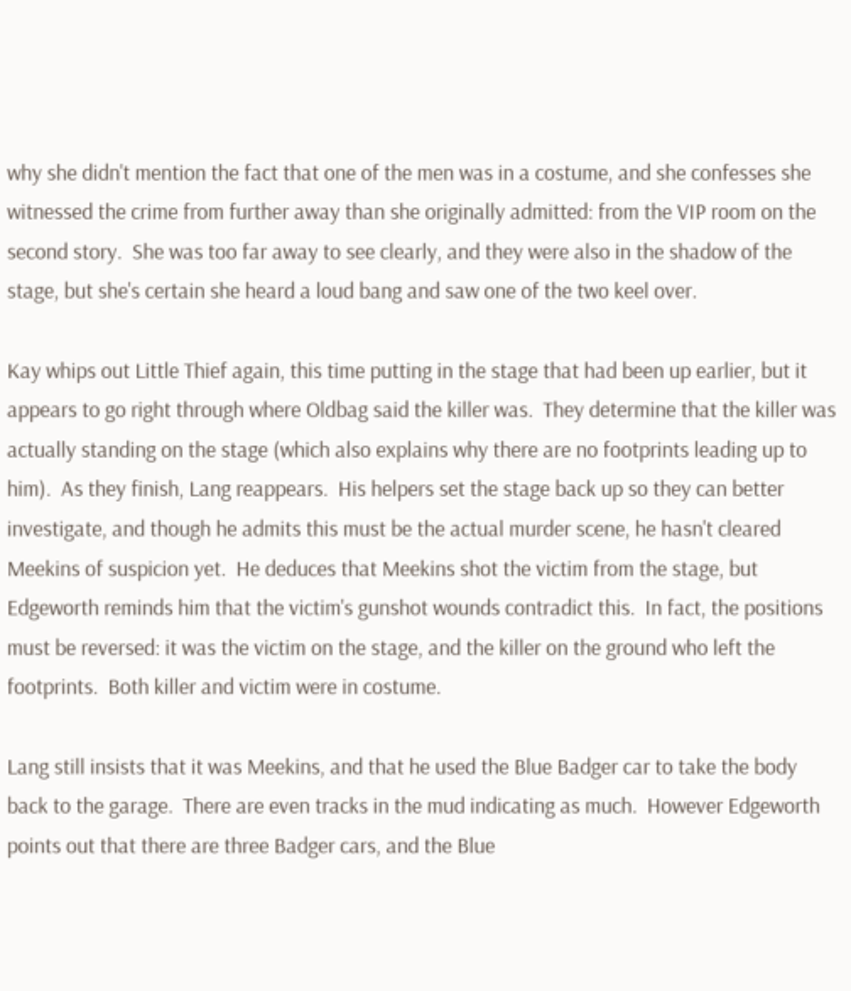why she didn't mention the fact that one of the men was in a costume, and she confesses she witnessed the crime from further away than she originally admitted: from the VIP room on the second story.  She was too far away to see clearly, and they were also in the shadow of the stage, but she's certain she heard a loud bang and saw one of the two keel over.

Kay whips out Little Thief again, this time putting in the stage that had been up earlier, but it appears to go right through where Oldbag said the killer was.  They determine that the killer was actually standing on the stage (which also explains why there are no footprints leading up to him).  As they finish, Lang reappears.  His helpers set the stage back up so they can better investigate, and though he admits this must be the actual murder scene, he hasn't cleared Meekins of suspicion yet.  He deduces that Meekins shot the victim from the stage, but Edgeworth reminds him that the victim's gunshot wounds contradict this.  In fact, the positions must be reversed: it was the victim on the stage, and the killer on the ground who left the footprints.  Both killer and victim were in costume.

Lang still insists that it was Meekins, and that he used the Blue Badger car to take the body back to the garage.  There are even tracks in the mud indicating as much.  However Edgeworth points out that there are three Badger cars, and the Blue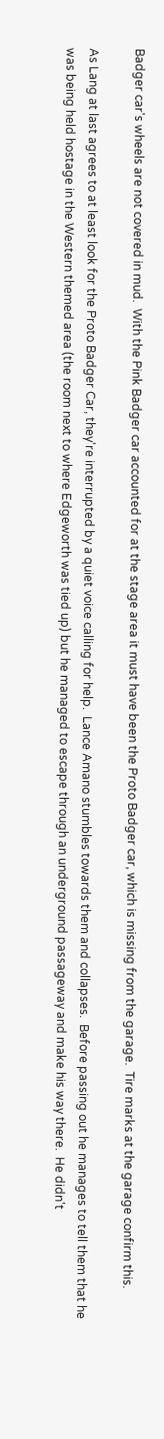Badger car's wheels are not covered in mud.  With the Pink Badger car accounted for at the stage area it must have been the Proto Badger car, which is missing from the garage.  Tire marks at the garage confirm this.

As Lang at last agrees to at least look for the Proto Badger Car, they're interrupted by a quiet voice calling for help.  Lance Amano stumbles towards them and collapses.  Before passing out he manages to tell them that he was being held hostage in the Western themed area (the room next to where Edgeworth was tied up) but he managed to escape through an underground passageway and make his way there.  He didn't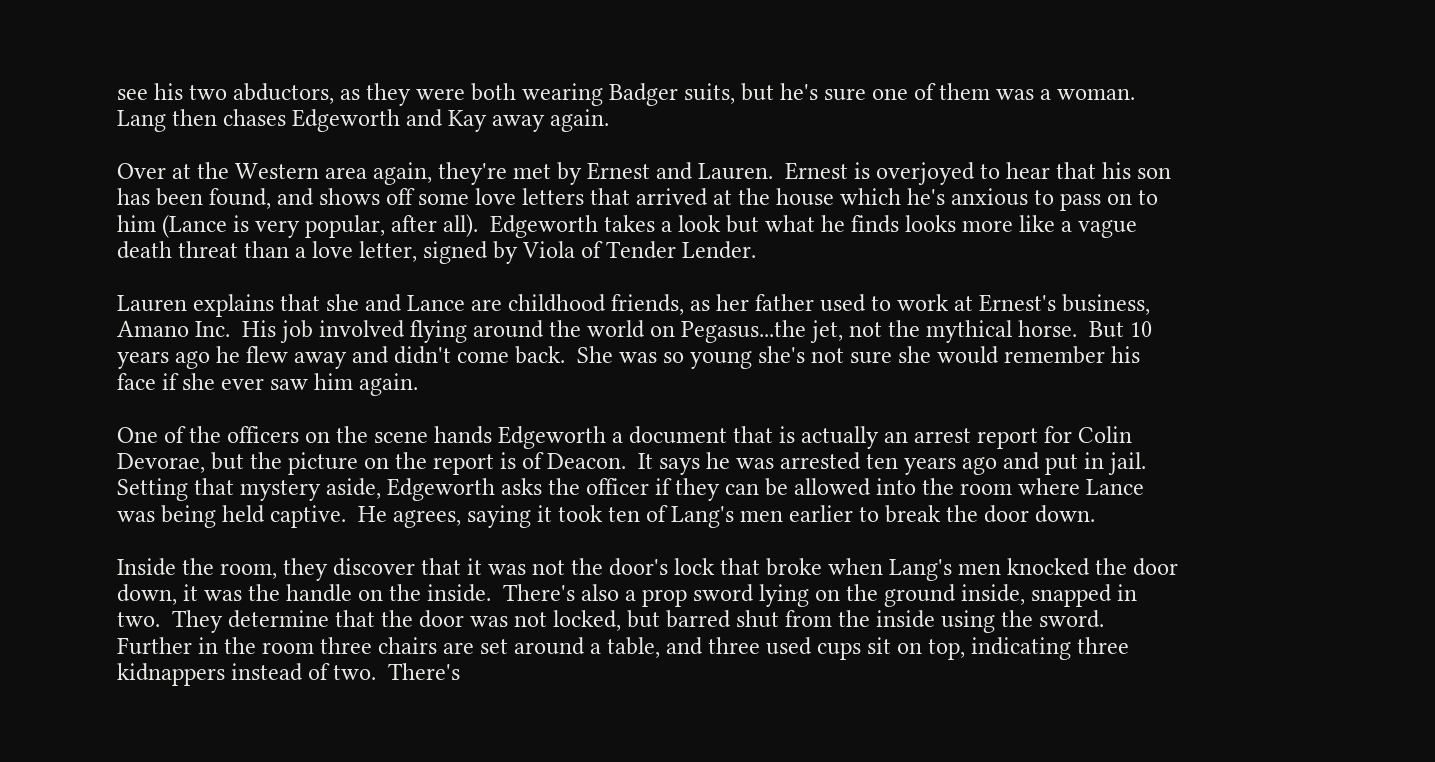see his two abductors, as they were both wearing Badger suits, but he's sure one of them was a woman.  Lang then chases Edgeworth and Kay away again.

Over at the Western area again, they're met by Ernest and Lauren.  Ernest is overjoyed to hear that his son has been found, and shows off some love letters that arrived at the house which he's anxious to pass on to him (Lance is very popular, after all).  Edgeworth takes a look but what he finds looks more like a vague death threat than a love letter, signed by Viola of Tender Lender.

Lauren explains that she and Lance are childhood friends, as her father used to work at Ernest's business, Amano Inc.  His job involved flying around the world on Pegasus...the jet, not the mythical horse.  But 10 years ago he flew away and didn't come back.  She was so young she's not sure she would remember his face if she ever saw him again.

One of the officers on the scene hands Edgeworth a document that is actually an arrest report for Colin Devorae, but the picture on the report is of Deacon.  It says he was arrested ten years ago and put in jail.  Setting that mystery aside, Edgeworth asks the officer if they can be allowed into the room where Lance was being held captive.  He agrees, saying it took ten of Lang's men earlier to break the door down.

Inside the room, they discover that it was not the door's lock that broke when Lang's men knocked the door down, it was the handle on the inside.  There's also a prop sword lying on the ground inside, snapped in two.  They determine that the door was not locked, but barred shut from the inside using the sword.  Further in the room three chairs are set around a table, and three used cups sit on top, indicating three kidnappers instead of two.  There's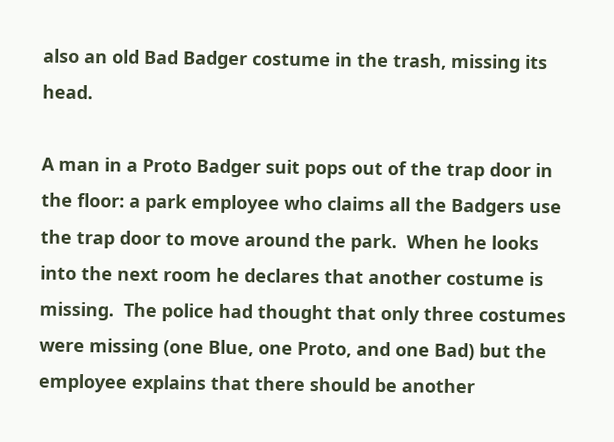also an old Bad Badger costume in the trash, missing its head.

A man in a Proto Badger suit pops out of the trap door in the floor: a park employee who claims all the Badgers use the trap door to move around the park.  When he looks into the next room he declares that another costume is missing.  The police had thought that only three costumes were missing (one Blue, one Proto, and one Bad) but the employee explains that there should be another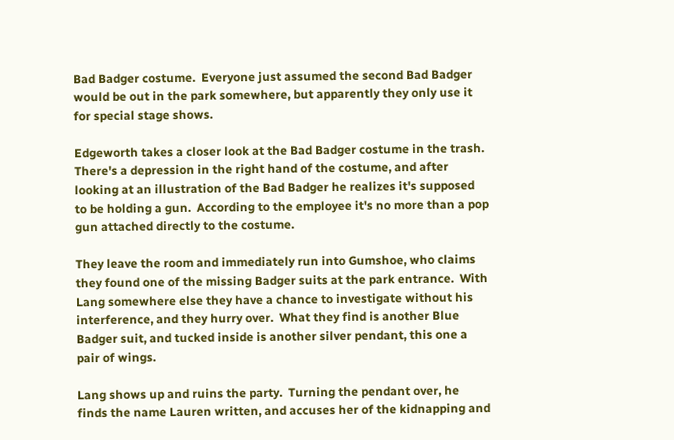Bad Badger costume.  Everyone just assumed the second Bad Badger would be out in the park somewhere, but apparently they only use it for special stage shows.

Edgeworth takes a closer look at the Bad Badger costume in the trash.  There's a depression in the right hand of the costume, and after looking at an illustration of the Bad Badger he realizes it's supposed to be holding a gun.  According to the employee it's no more than a pop gun attached directly to the costume.

They leave the room and immediately run into Gumshoe, who claims they found one of the missing Badger suits at the park entrance.  With Lang somewhere else they have a chance to investigate without his interference, and they hurry over.  What they find is another Blue Badger suit, and tucked inside is another silver pendant, this one a pair of wings.

Lang shows up and ruins the party.  Turning the pendant over, he finds the name Lauren written, and accuses her of the kidnapping and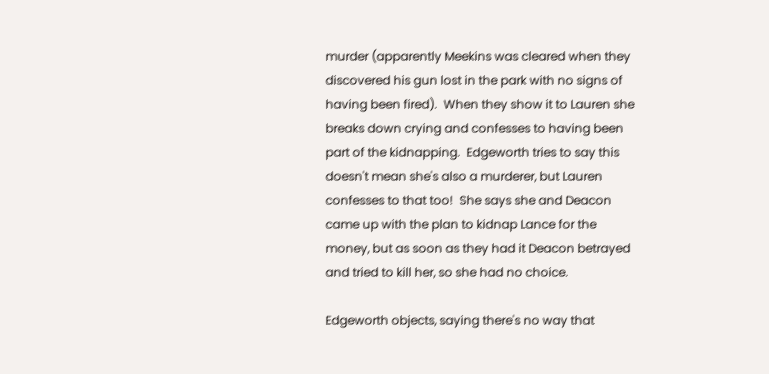murder (apparently Meekins was cleared when they discovered his gun lost in the park with no signs of having been fired).  When they show it to Lauren she breaks down crying and confesses to having been part of the kidnapping.  Edgeworth tries to say this doesn't mean she's also a murderer, but Lauren confesses to that too!  She says she and Deacon came up with the plan to kidnap Lance for the money, but as soon as they had it Deacon betrayed and tried to kill her, so she had no choice.

Edgeworth objects, saying there's no way that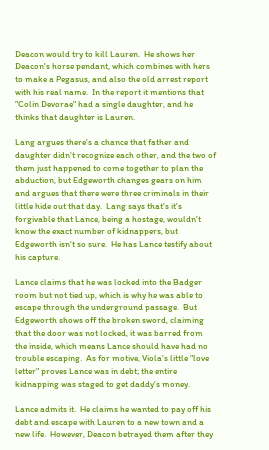Deacon would try to kill Lauren.  He shows her Deacon's horse pendant, which combines with hers to make a Pegasus, and also the old arrest report with his real name.  In the report it mentions that "Colin Devorae" had a single daughter, and he thinks that daughter is Lauren.

Lang argues there's a chance that father and daughter didn't recognize each other, and the two of them just happened to come together to plan the abduction, but Edgeworth changes gears on him and argues that there were three criminals in their little hide out that day.  Lang says that's it's forgivable that Lance, being a hostage, wouldn't know the exact number of kidnappers, but Edgeworth isn't so sure.  He has Lance testify about his capture.

Lance claims that he was locked into the Badger room but not tied up, which is why he was able to escape through the underground passage.  But Edgeworth shows off the broken sword, claiming that the door was not locked, it was barred from the inside, which means Lance should have had no trouble escaping.  As for motive, Viola's little "love letter" proves Lance was in debt; the entire kidnapping was staged to get daddy's money.

Lance admits it.  He claims he wanted to pay off his debt and escape with Lauren to a new town and a new life.  However, Deacon betrayed them after they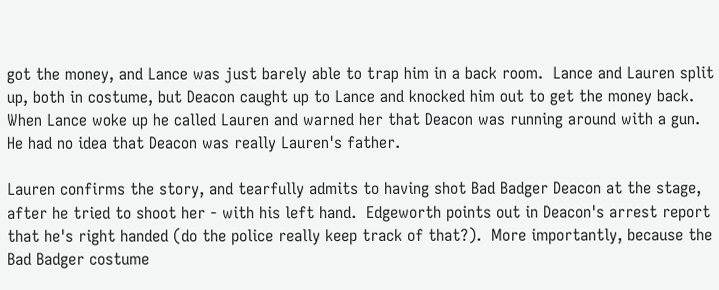got the money, and Lance was just barely able to trap him in a back room.  Lance and Lauren split up, both in costume, but Deacon caught up to Lance and knocked him out to get the money back.  When Lance woke up he called Lauren and warned her that Deacon was running around with a gun.  He had no idea that Deacon was really Lauren's father.

Lauren confirms the story, and tearfully admits to having shot Bad Badger Deacon at the stage, after he tried to shoot her - with his left hand.  Edgeworth points out in Deacon's arrest report that he's right handed (do the police really keep track of that?).  More importantly, because the Bad Badger costume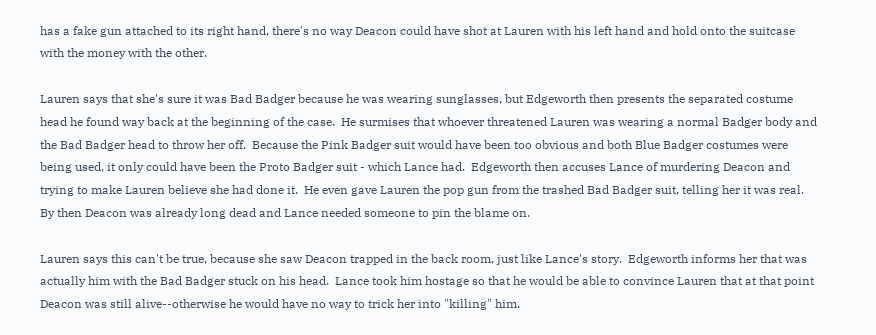has a fake gun attached to its right hand, there's no way Deacon could have shot at Lauren with his left hand and hold onto the suitcase with the money with the other.

Lauren says that she's sure it was Bad Badger because he was wearing sunglasses, but Edgeworth then presents the separated costume head he found way back at the beginning of the case.  He surmises that whoever threatened Lauren was wearing a normal Badger body and the Bad Badger head to throw her off.  Because the Pink Badger suit would have been too obvious and both Blue Badger costumes were being used, it only could have been the Proto Badger suit - which Lance had.  Edgeworth then accuses Lance of murdering Deacon and trying to make Lauren believe she had done it.  He even gave Lauren the pop gun from the trashed Bad Badger suit, telling her it was real.  By then Deacon was already long dead and Lance needed someone to pin the blame on.

Lauren says this can't be true, because she saw Deacon trapped in the back room, just like Lance's story.  Edgeworth informs her that was actually him with the Bad Badger stuck on his head.  Lance took him hostage so that he would be able to convince Lauren that at that point Deacon was still alive--otherwise he would have no way to trick her into "killing" him.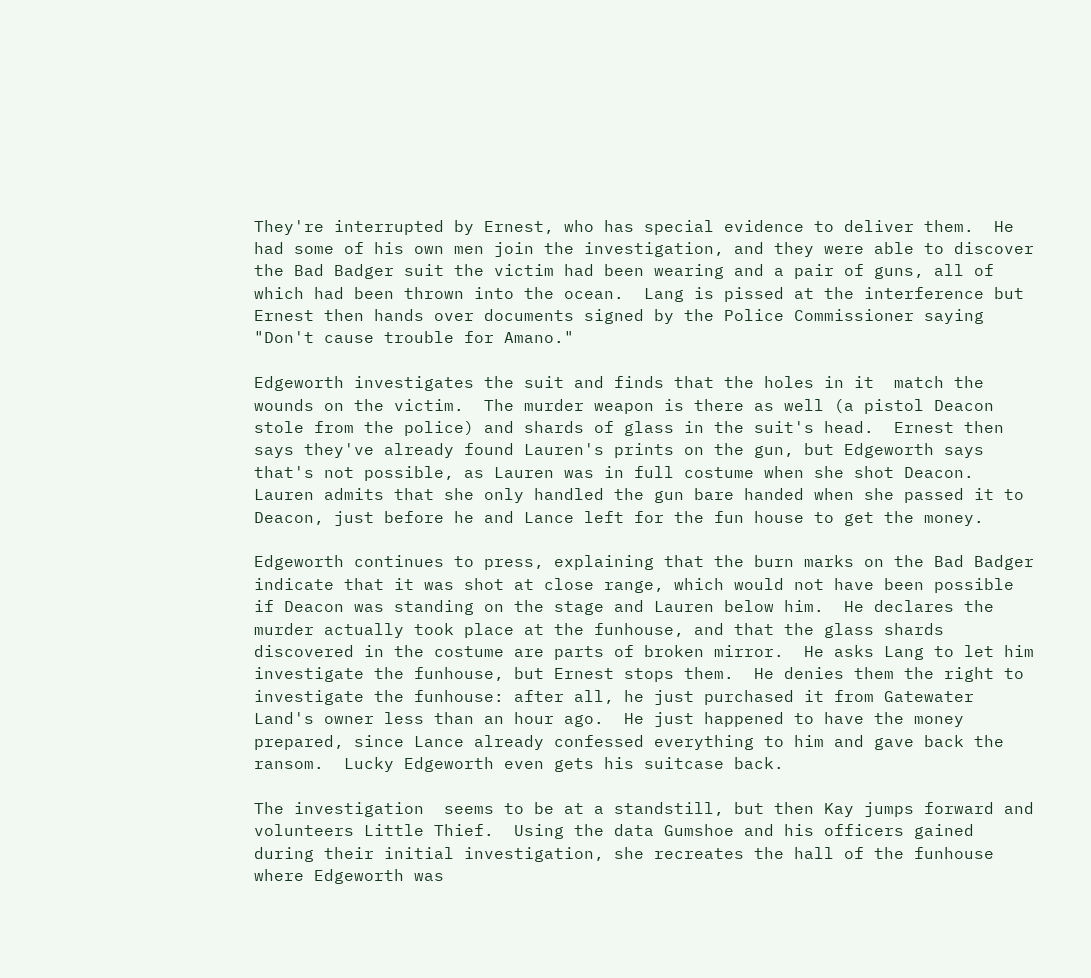They're interrupted by Ernest, who has special evidence to deliver them.  He had some of his own men join the investigation, and they were able to discover the Bad Badger suit the victim had been wearing and a pair of guns, all of which had been thrown into the ocean.  Lang is pissed at the interference but Ernest then hands over documents signed by the Police Commissioner saying "Don't cause trouble for Amano."

Edgeworth investigates the suit and finds that the holes in it  match the wounds on the victim.  The murder weapon is there as well (a pistol Deacon stole from the police) and shards of glass in the suit's head.  Ernest then says they've already found Lauren's prints on the gun, but Edgeworth says that's not possible, as Lauren was in full costume when she shot Deacon.  Lauren admits that she only handled the gun bare handed when she passed it to Deacon, just before he and Lance left for the fun house to get the money.

Edgeworth continues to press, explaining that the burn marks on the Bad Badger indicate that it was shot at close range, which would not have been possible if Deacon was standing on the stage and Lauren below him.  He declares the murder actually took place at the funhouse, and that the glass shards discovered in the costume are parts of broken mirror.  He asks Lang to let him investigate the funhouse, but Ernest stops them.  He denies them the right to investigate the funhouse: after all, he just purchased it from Gatewater Land's owner less than an hour ago.  He just happened to have the money prepared, since Lance already confessed everything to him and gave back the ransom.  Lucky Edgeworth even gets his suitcase back.

The investigation  seems to be at a standstill, but then Kay jumps forward and volunteers Little Thief.  Using the data Gumshoe and his officers gained during their initial investigation, she recreates the hall of the funhouse where Edgeworth was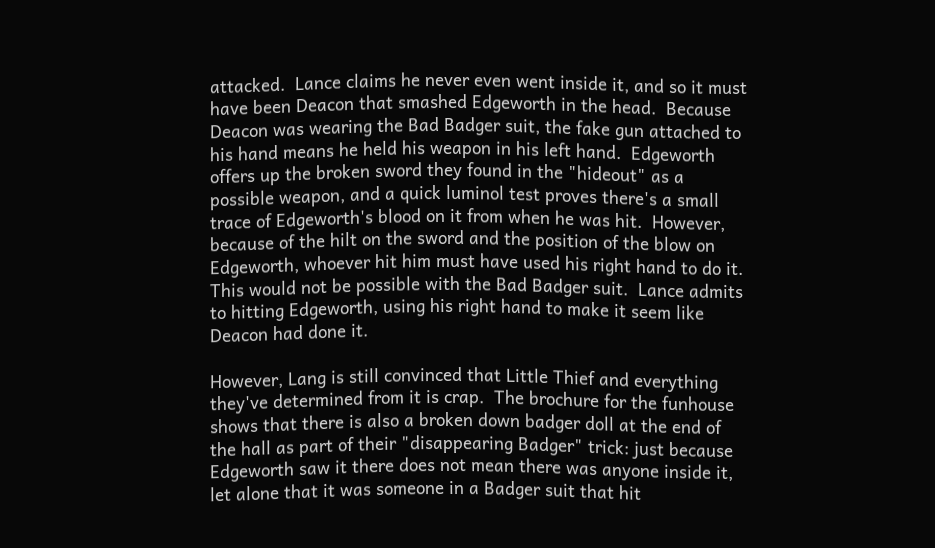attacked.  Lance claims he never even went inside it, and so it must have been Deacon that smashed Edgeworth in the head.  Because Deacon was wearing the Bad Badger suit, the fake gun attached to his hand means he held his weapon in his left hand.  Edgeworth offers up the broken sword they found in the "hideout" as a possible weapon, and a quick luminol test proves there's a small trace of Edgeworth's blood on it from when he was hit.  However, because of the hilt on the sword and the position of the blow on Edgeworth, whoever hit him must have used his right hand to do it.  This would not be possible with the Bad Badger suit.  Lance admits to hitting Edgeworth, using his right hand to make it seem like Deacon had done it.

However, Lang is still convinced that Little Thief and everything they've determined from it is crap.  The brochure for the funhouse shows that there is also a broken down badger doll at the end of the hall as part of their "disappearing Badger" trick: just because Edgeworth saw it there does not mean there was anyone inside it, let alone that it was someone in a Badger suit that hit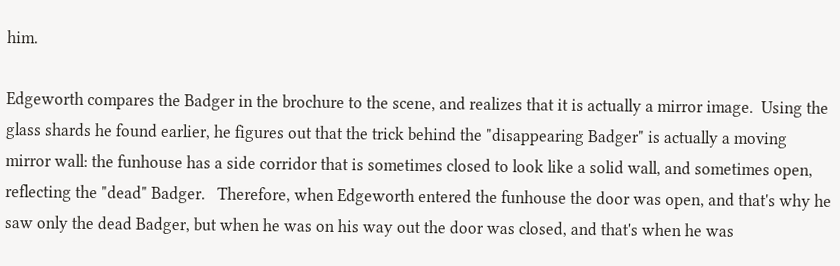him.

Edgeworth compares the Badger in the brochure to the scene, and realizes that it is actually a mirror image.  Using the glass shards he found earlier, he figures out that the trick behind the "disappearing Badger" is actually a moving mirror wall: the funhouse has a side corridor that is sometimes closed to look like a solid wall, and sometimes open, reflecting the "dead" Badger.   Therefore, when Edgeworth entered the funhouse the door was open, and that's why he saw only the dead Badger, but when he was on his way out the door was closed, and that's when he was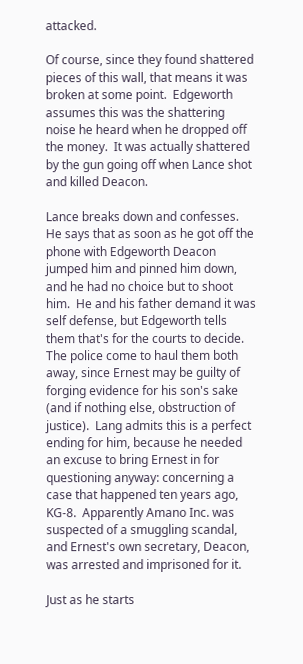attacked.

Of course, since they found shattered pieces of this wall, that means it was broken at some point.  Edgeworth assumes this was the shattering noise he heard when he dropped off the money.  It was actually shattered by the gun going off when Lance shot and killed Deacon.

Lance breaks down and confesses.  He says that as soon as he got off the phone with Edgeworth Deacon jumped him and pinned him down, and he had no choice but to shoot him.  He and his father demand it was self defense, but Edgeworth tells them that's for the courts to decide.  The police come to haul them both away, since Ernest may be guilty of forging evidence for his son's sake (and if nothing else, obstruction of justice).  Lang admits this is a perfect ending for him, because he needed an excuse to bring Ernest in for questioning anyway: concerning a case that happened ten years ago, KG-8.  Apparently Amano Inc. was suspected of a smuggling scandal, and Ernest's own secretary, Deacon, was arrested and imprisoned for it.

Just as he starts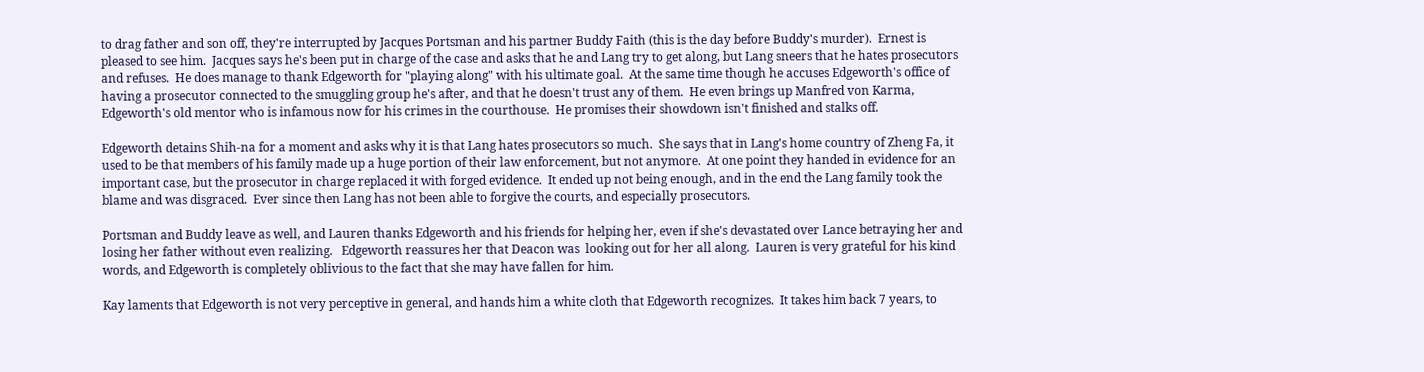to drag father and son off, they're interrupted by Jacques Portsman and his partner Buddy Faith (this is the day before Buddy's murder).  Ernest is pleased to see him.  Jacques says he's been put in charge of the case and asks that he and Lang try to get along, but Lang sneers that he hates prosecutors and refuses.  He does manage to thank Edgeworth for "playing along" with his ultimate goal.  At the same time though he accuses Edgeworth's office of having a prosecutor connected to the smuggling group he's after, and that he doesn't trust any of them.  He even brings up Manfred von Karma, Edgeworth's old mentor who is infamous now for his crimes in the courthouse.  He promises their showdown isn't finished and stalks off.

Edgeworth detains Shih-na for a moment and asks why it is that Lang hates prosecutors so much.  She says that in Lang's home country of Zheng Fa, it used to be that members of his family made up a huge portion of their law enforcement, but not anymore.  At one point they handed in evidence for an important case, but the prosecutor in charge replaced it with forged evidence.  It ended up not being enough, and in the end the Lang family took the blame and was disgraced.  Ever since then Lang has not been able to forgive the courts, and especially prosecutors.

Portsman and Buddy leave as well, and Lauren thanks Edgeworth and his friends for helping her, even if she's devastated over Lance betraying her and losing her father without even realizing.   Edgeworth reassures her that Deacon was  looking out for her all along.  Lauren is very grateful for his kind words, and Edgeworth is completely oblivious to the fact that she may have fallen for him.

Kay laments that Edgeworth is not very perceptive in general, and hands him a white cloth that Edgeworth recognizes.  It takes him back 7 years, to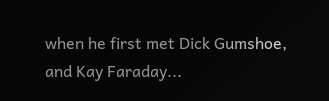when he first met Dick Gumshoe, and Kay Faraday...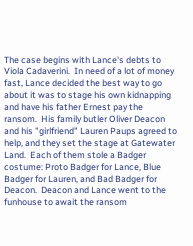The case begins with Lance's debts to Viola Cadaverini.  In need of a lot of money fast, Lance decided the best way to go about it was to stage his own kidnapping and have his father Ernest pay the ransom.  His family butler Oliver Deacon and his "girlfriend" Lauren Paups agreed to help, and they set the stage at Gatewater Land.  Each of them stole a Badger costume: Proto Badger for Lance, Blue Badger for Lauren, and Bad Badger for Deacon.  Deacon and Lance went to the funhouse to await the ransom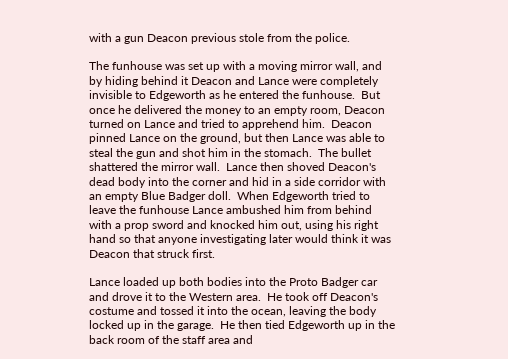with a gun Deacon previous stole from the police.

The funhouse was set up with a moving mirror wall, and by hiding behind it Deacon and Lance were completely invisible to Edgeworth as he entered the funhouse.  But once he delivered the money to an empty room, Deacon turned on Lance and tried to apprehend him.  Deacon pinned Lance on the ground, but then Lance was able to steal the gun and shot him in the stomach.  The bullet shattered the mirror wall.  Lance then shoved Deacon's dead body into the corner and hid in a side corridor with an empty Blue Badger doll.  When Edgeworth tried to leave the funhouse Lance ambushed him from behind with a prop sword and knocked him out, using his right hand so that anyone investigating later would think it was Deacon that struck first.

Lance loaded up both bodies into the Proto Badger car and drove it to the Western area.  He took off Deacon's costume and tossed it into the ocean, leaving the body locked up in the garage.  He then tied Edgeworth up in the back room of the staff area and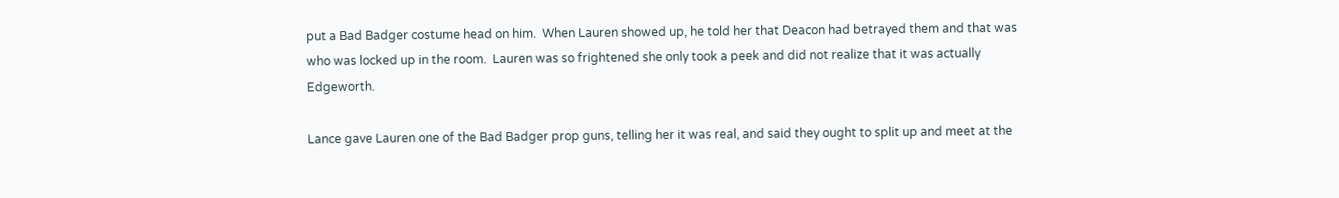put a Bad Badger costume head on him.  When Lauren showed up, he told her that Deacon had betrayed them and that was who was locked up in the room.  Lauren was so frightened she only took a peek and did not realize that it was actually Edgeworth.

Lance gave Lauren one of the Bad Badger prop guns, telling her it was real, and said they ought to split up and meet at the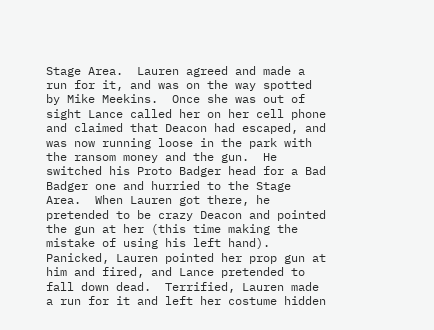Stage Area.  Lauren agreed and made a run for it, and was on the way spotted by Mike Meekins.  Once she was out of sight Lance called her on her cell phone and claimed that Deacon had escaped, and was now running loose in the park with the ransom money and the gun.  He switched his Proto Badger head for a Bad Badger one and hurried to the Stage Area.  When Lauren got there, he pretended to be crazy Deacon and pointed the gun at her (this time making the mistake of using his left hand).  Panicked, Lauren pointed her prop gun at him and fired, and Lance pretended to fall down dead.  Terrified, Lauren made a run for it and left her costume hidden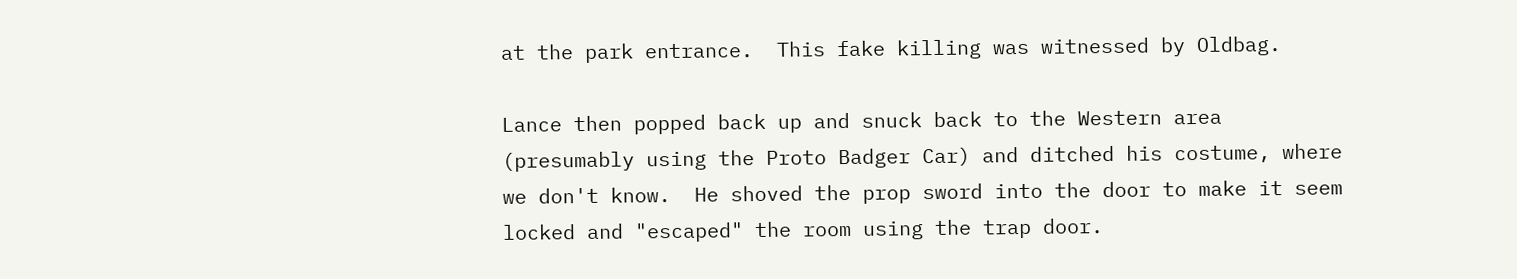at the park entrance.  This fake killing was witnessed by Oldbag.

Lance then popped back up and snuck back to the Western area (presumably using the Proto Badger Car) and ditched his costume, where we don't know.  He shoved the prop sword into the door to make it seem locked and "escaped" the room using the trap door.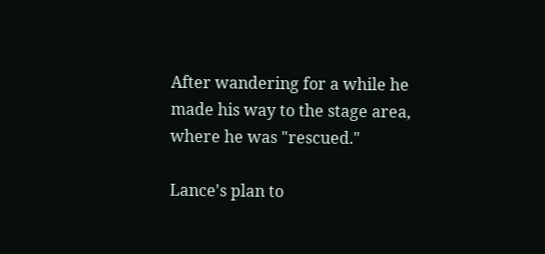After wandering for a while he made his way to the stage area, where he was "rescued."

Lance's plan to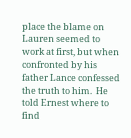place the blame on Lauren seemed to work at first, but when confronted by his father Lance confessed the truth to him.  He told Ernest where to find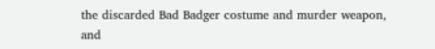the discarded Bad Badger costume and murder weapon, and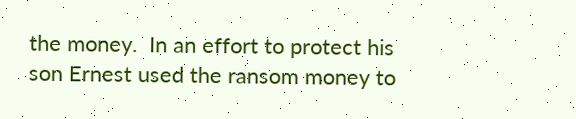the money.  In an effort to protect his son Ernest used the ransom money to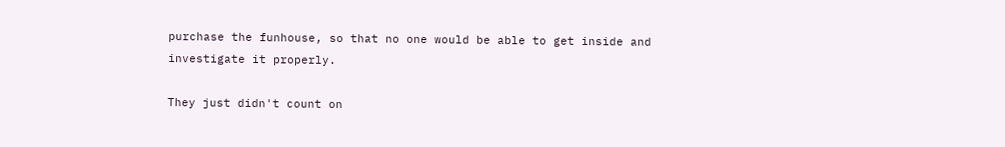purchase the funhouse, so that no one would be able to get inside and investigate it properly.

They just didn't count on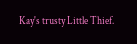Kay's trusty Little Thief.